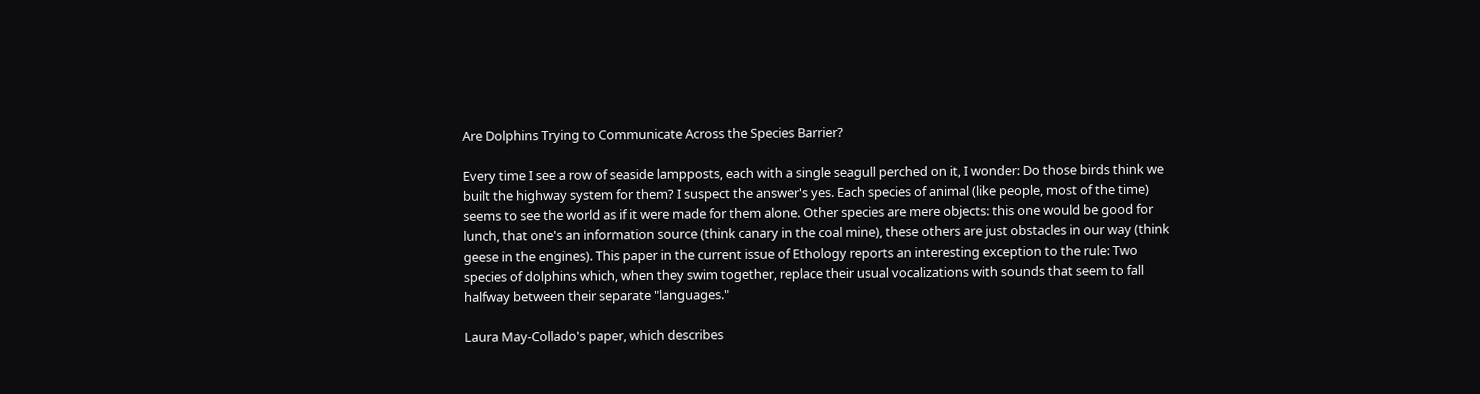Are Dolphins Trying to Communicate Across the Species Barrier?

Every time I see a row of seaside lampposts, each with a single seagull perched on it, I wonder: Do those birds think we built the highway system for them? I suspect the answer's yes. Each species of animal (like people, most of the time) seems to see the world as if it were made for them alone. Other species are mere objects: this one would be good for lunch, that one's an information source (think canary in the coal mine), these others are just obstacles in our way (think geese in the engines). This paper in the current issue of Ethology reports an interesting exception to the rule: Two species of dolphins which, when they swim together, replace their usual vocalizations with sounds that seem to fall halfway between their separate "languages."

Laura May-Collado's paper, which describes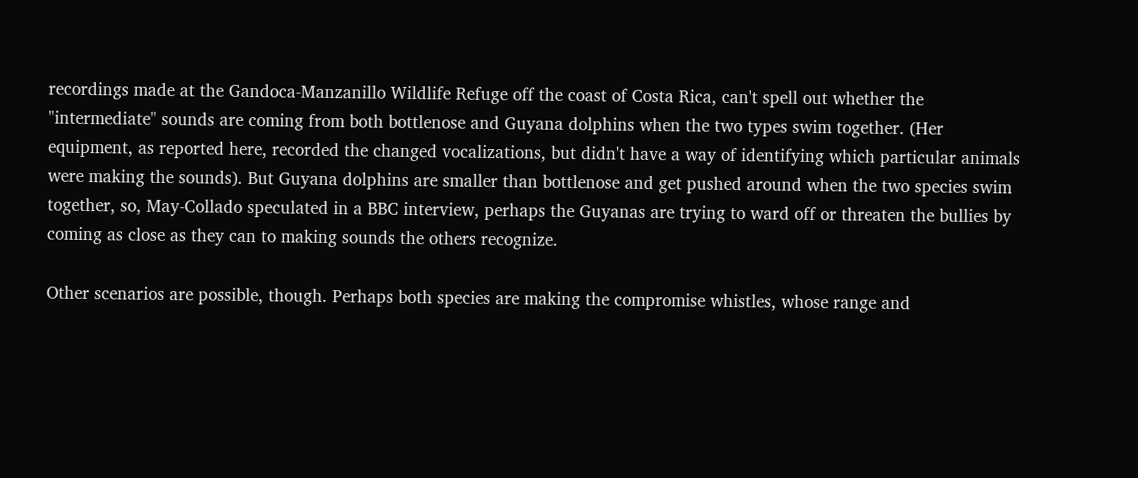recordings made at the Gandoca-Manzanillo Wildlife Refuge off the coast of Costa Rica, can't spell out whether the "intermediate" sounds are coming from both bottlenose and Guyana dolphins when the two types swim together. (Her equipment, as reported here, recorded the changed vocalizations, but didn't have a way of identifying which particular animals were making the sounds). But Guyana dolphins are smaller than bottlenose and get pushed around when the two species swim together, so, May-Collado speculated in a BBC interview, perhaps the Guyanas are trying to ward off or threaten the bullies by coming as close as they can to making sounds the others recognize.

Other scenarios are possible, though. Perhaps both species are making the compromise whistles, whose range and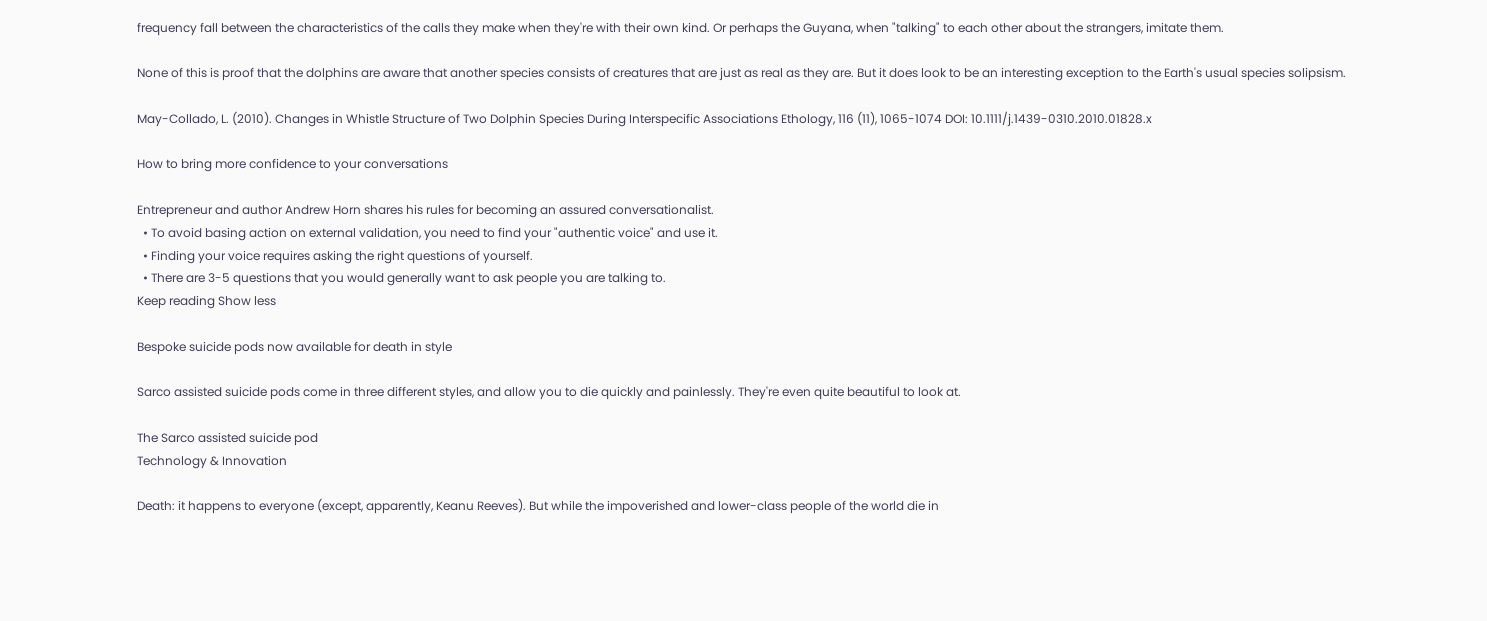frequency fall between the characteristics of the calls they make when they're with their own kind. Or perhaps the Guyana, when "talking" to each other about the strangers, imitate them.

None of this is proof that the dolphins are aware that another species consists of creatures that are just as real as they are. But it does look to be an interesting exception to the Earth's usual species solipsism.

May-Collado, L. (2010). Changes in Whistle Structure of Two Dolphin Species During Interspecific Associations Ethology, 116 (11), 1065-1074 DOI: 10.1111/j.1439-0310.2010.01828.x

How to bring more confidence to your conversations

Entrepreneur and author Andrew Horn shares his rules for becoming an assured conversationalist.
  • To avoid basing action on external validation, you need to find your "authentic voice" and use it.
  • Finding your voice requires asking the right questions of yourself.
  • There are 3-5 questions that you would generally want to ask people you are talking to.
Keep reading Show less

Bespoke suicide pods now available for death in style

Sarco assisted suicide pods come in three different styles, and allow you to die quickly and painlessly. They're even quite beautiful to look at.

The Sarco assisted suicide pod
Technology & Innovation

Death: it happens to everyone (except, apparently, Keanu Reeves). But while the impoverished and lower-class people of the world die in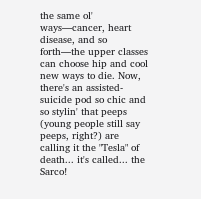the same ol' ways—cancer, heart disease, and so forth—the upper classes can choose hip and cool new ways to die. Now, there's an assisted-suicide pod so chic and so stylin' that peeps (young people still say peeps, right?) are calling it the "Tesla" of death... it's called... the Sarco!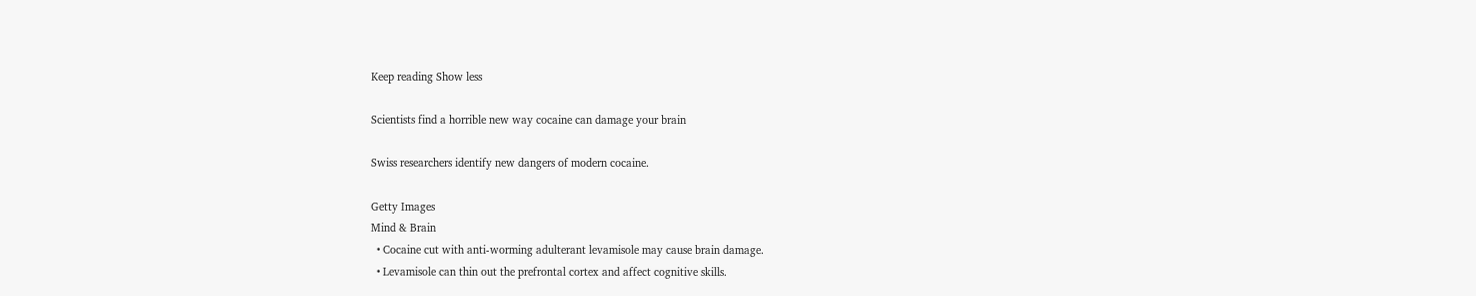Keep reading Show less

Scientists find a horrible new way cocaine can damage your brain

Swiss researchers identify new dangers of modern cocaine.

Getty Images
Mind & Brain
  • Cocaine cut with anti-worming adulterant levamisole may cause brain damage.
  • Levamisole can thin out the prefrontal cortex and affect cognitive skills.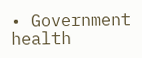• Government health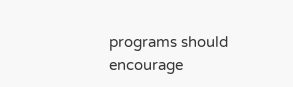programs should encourage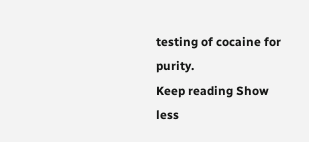testing of cocaine for purity.
Keep reading Show less